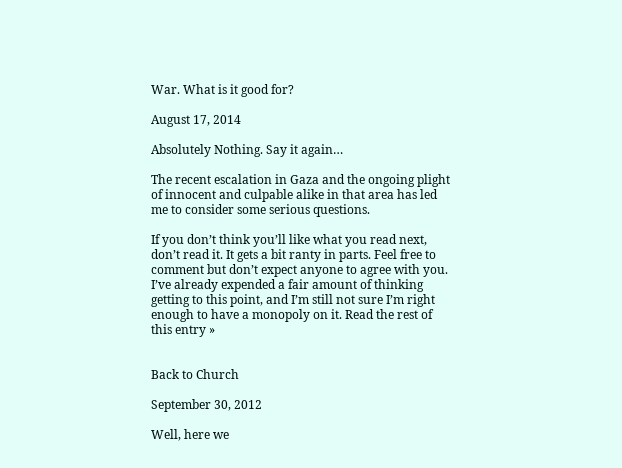War. What is it good for?

August 17, 2014

Absolutely Nothing. Say it again…

The recent escalation in Gaza and the ongoing plight of innocent and culpable alike in that area has led me to consider some serious questions.

If you don’t think you’ll like what you read next, don’t read it. It gets a bit ranty in parts. Feel free to comment but don’t expect anyone to agree with you. I’ve already expended a fair amount of thinking getting to this point, and I’m still not sure I’m right enough to have a monopoly on it. Read the rest of this entry »


Back to Church

September 30, 2012

Well, here we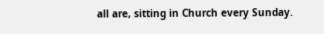all are, sitting in Church every Sunday.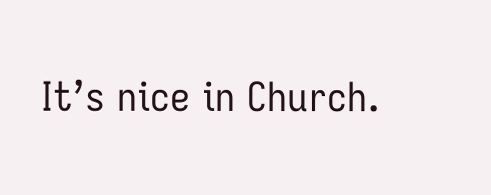It’s nice in Church.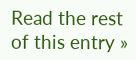Read the rest of this entry »